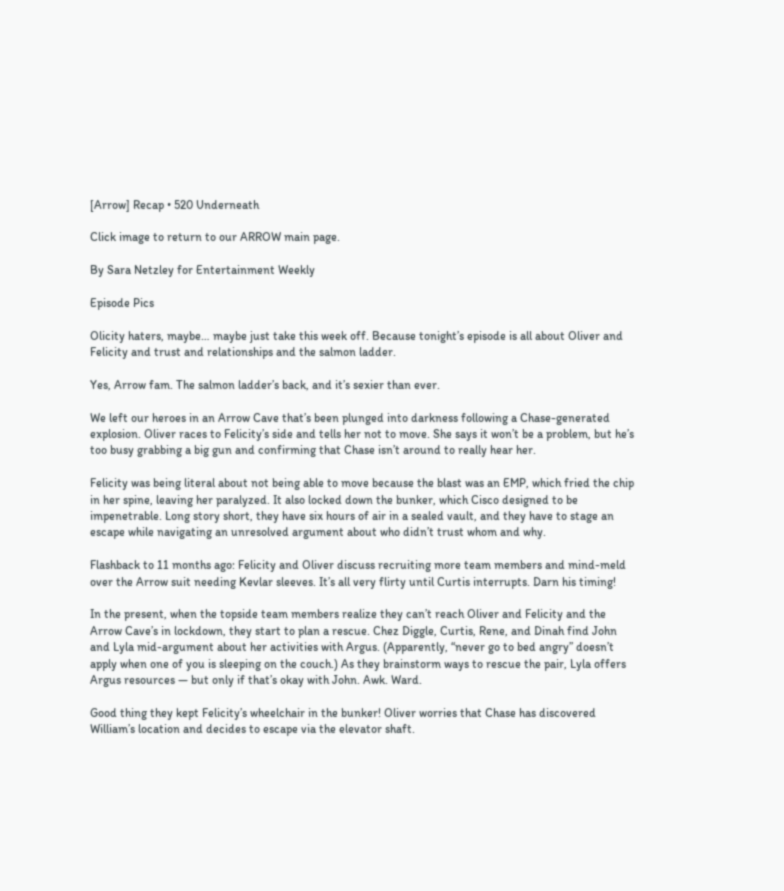[Arrow] Recap • 520 Underneath

Click image to return to our ARROW main page.

By Sara Netzley for Entertainment Weekly

Episode Pics

Olicity haters, maybe… maybe just take this week off. Because tonight’s episode is all about Oliver and Felicity and trust and relationships and the salmon ladder.

Yes, Arrow fam. The salmon ladder’s back, and it’s sexier than ever.

We left our heroes in an Arrow Cave that’s been plunged into darkness following a Chase-generated explosion. Oliver races to Felicity’s side and tells her not to move. She says it won’t be a problem, but he’s too busy grabbing a big gun and confirming that Chase isn’t around to really hear her.

Felicity was being literal about not being able to move because the blast was an EMP, which fried the chip in her spine, leaving her paralyzed. It also locked down the bunker, which Cisco designed to be impenetrable. Long story short, they have six hours of air in a sealed vault, and they have to stage an escape while navigating an unresolved argument about who didn’t trust whom and why.

Flashback to 11 months ago: Felicity and Oliver discuss recruiting more team members and mind-meld over the Arrow suit needing Kevlar sleeves. It’s all very flirty until Curtis interrupts. Darn his timing!

In the present, when the topside team members realize they can’t reach Oliver and Felicity and the Arrow Cave’s in lockdown, they start to plan a rescue. Chez Diggle, Curtis, Rene, and Dinah find John and Lyla mid-argument about her activities with Argus. (Apparently, “never go to bed angry” doesn’t apply when one of you is sleeping on the couch.) As they brainstorm ways to rescue the pair, Lyla offers Argus resources — but only if that’s okay with John. Awk. Ward.

Good thing they kept Felicity’s wheelchair in the bunker! Oliver worries that Chase has discovered William’s location and decides to escape via the elevator shaft.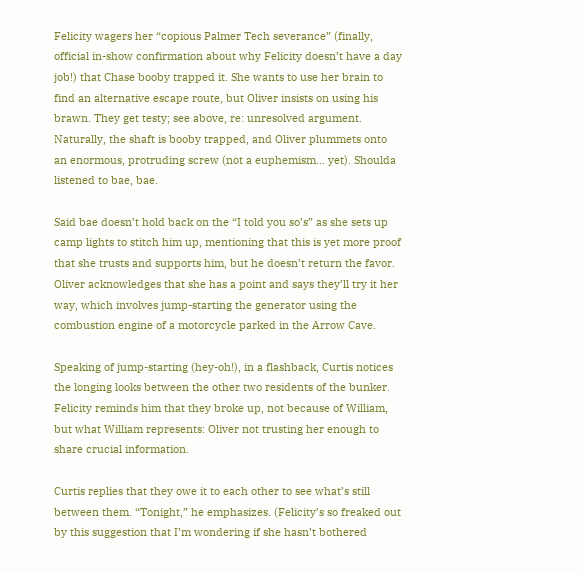Felicity wagers her “copious Palmer Tech severance” (finally, official in-show confirmation about why Felicity doesn’t have a day job!) that Chase booby trapped it. She wants to use her brain to find an alternative escape route, but Oliver insists on using his brawn. They get testy; see above, re: unresolved argument. Naturally, the shaft is booby trapped, and Oliver plummets onto an enormous, protruding screw (not a euphemism… yet). Shoulda listened to bae, bae.

Said bae doesn’t hold back on the “I told you so’s” as she sets up camp lights to stitch him up, mentioning that this is yet more proof that she trusts and supports him, but he doesn’t return the favor. Oliver acknowledges that she has a point and says they’ll try it her way, which involves jump-starting the generator using the combustion engine of a motorcycle parked in the Arrow Cave.

Speaking of jump-starting (hey-oh!), in a flashback, Curtis notices the longing looks between the other two residents of the bunker. Felicity reminds him that they broke up, not because of William, but what William represents: Oliver not trusting her enough to share crucial information.

Curtis replies that they owe it to each other to see what’s still between them. “Tonight,” he emphasizes. (Felicity’s so freaked out by this suggestion that I’m wondering if she hasn’t bothered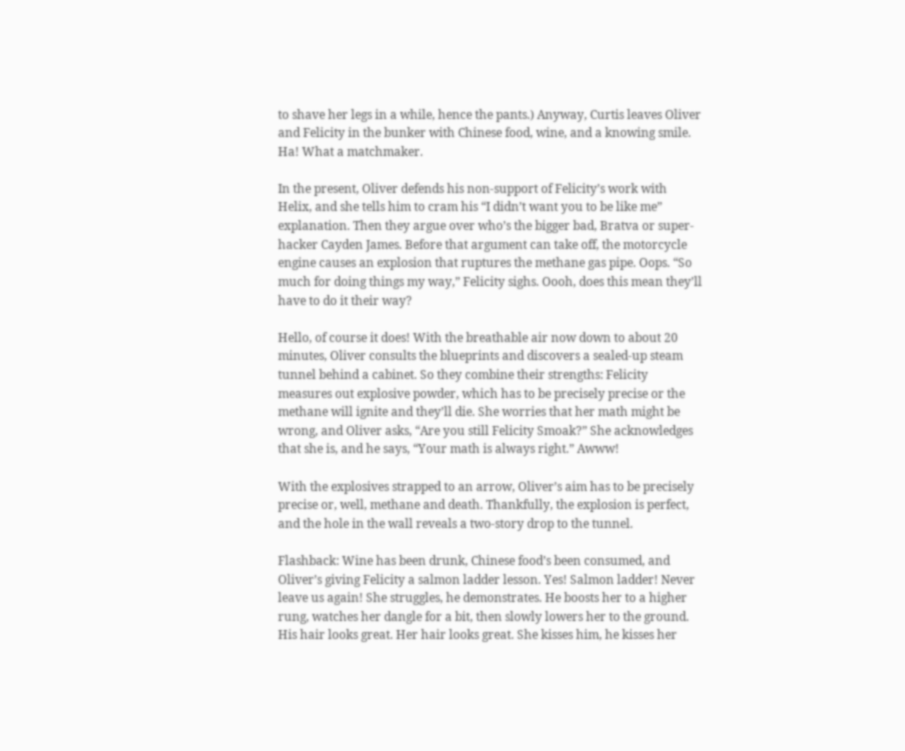to shave her legs in a while, hence the pants.) Anyway, Curtis leaves Oliver and Felicity in the bunker with Chinese food, wine, and a knowing smile. Ha! What a matchmaker.

In the present, Oliver defends his non-support of Felicity’s work with Helix, and she tells him to cram his “I didn’t want you to be like me” explanation. Then they argue over who’s the bigger bad, Bratva or super-hacker Cayden James. Before that argument can take off, the motorcycle engine causes an explosion that ruptures the methane gas pipe. Oops. “So much for doing things my way,” Felicity sighs. Oooh, does this mean they’ll have to do it their way?

Hello, of course it does! With the breathable air now down to about 20 minutes, Oliver consults the blueprints and discovers a sealed-up steam tunnel behind a cabinet. So they combine their strengths: Felicity measures out explosive powder, which has to be precisely precise or the methane will ignite and they’ll die. She worries that her math might be wrong, and Oliver asks, “Are you still Felicity Smoak?” She acknowledges that she is, and he says, “Your math is always right.” Awww!

With the explosives strapped to an arrow, Oliver’s aim has to be precisely precise or, well, methane and death. Thankfully, the explosion is perfect, and the hole in the wall reveals a two-story drop to the tunnel.

Flashback: Wine has been drunk, Chinese food’s been consumed, and Oliver’s giving Felicity a salmon ladder lesson. Yes! Salmon ladder! Never leave us again! She struggles, he demonstrates. He boosts her to a higher rung, watches her dangle for a bit, then slowly lowers her to the ground. His hair looks great. Her hair looks great. She kisses him, he kisses her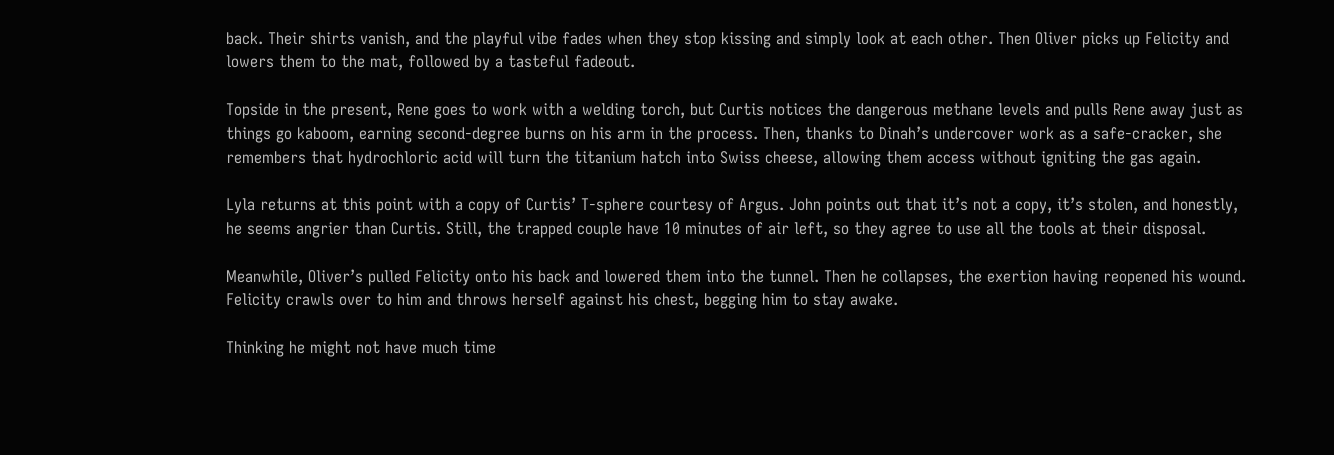back. Their shirts vanish, and the playful vibe fades when they stop kissing and simply look at each other. Then Oliver picks up Felicity and lowers them to the mat, followed by a tasteful fadeout.

Topside in the present, Rene goes to work with a welding torch, but Curtis notices the dangerous methane levels and pulls Rene away just as things go kaboom, earning second-degree burns on his arm in the process. Then, thanks to Dinah’s undercover work as a safe-cracker, she remembers that hydrochloric acid will turn the titanium hatch into Swiss cheese, allowing them access without igniting the gas again.

Lyla returns at this point with a copy of Curtis’ T-sphere courtesy of Argus. John points out that it’s not a copy, it’s stolen, and honestly, he seems angrier than Curtis. Still, the trapped couple have 10 minutes of air left, so they agree to use all the tools at their disposal.

Meanwhile, Oliver’s pulled Felicity onto his back and lowered them into the tunnel. Then he collapses, the exertion having reopened his wound. Felicity crawls over to him and throws herself against his chest, begging him to stay awake.

Thinking he might not have much time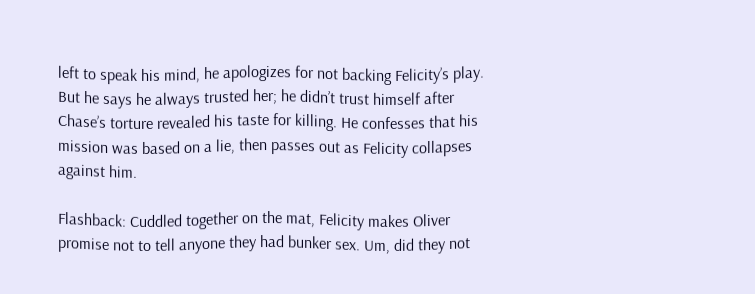left to speak his mind, he apologizes for not backing Felicity’s play. But he says he always trusted her; he didn’t trust himself after Chase’s torture revealed his taste for killing. He confesses that his mission was based on a lie, then passes out as Felicity collapses against him.

Flashback: Cuddled together on the mat, Felicity makes Oliver promise not to tell anyone they had bunker sex. Um, did they not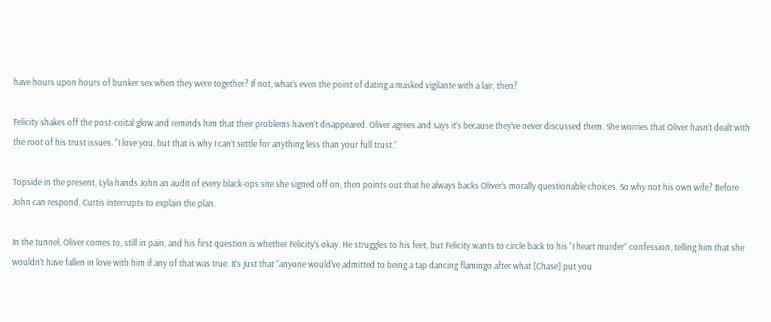have hours upon hours of bunker sex when they were together? If not, what’s even the point of dating a masked vigilante with a lair, then?

Felicity shakes off the post-coital glow and reminds him that their problems haven’t disappeared. Oliver agrees and says it’s because they’ve never discussed them. She worries that Oliver hasn’t dealt with the root of his trust issues. “I love you, but that is why I can’t settle for anything less than your full trust.”

Topside in the present, Lyla hands John an audit of every black-ops site she signed off on, then points out that he always backs Oliver’s morally questionable choices. So why not his own wife? Before John can respond, Curtis interrupts to explain the plan.

In the tunnel, Oliver comes to, still in pain, and his first question is whether Felicity’s okay. He struggles to his feet, but Felicity wants to circle back to his “I heart murder” confession, telling him that she wouldn’t have fallen in love with him if any of that was true. It’s just that “anyone would’ve admitted to being a tap dancing flamingo after what [Chase] put you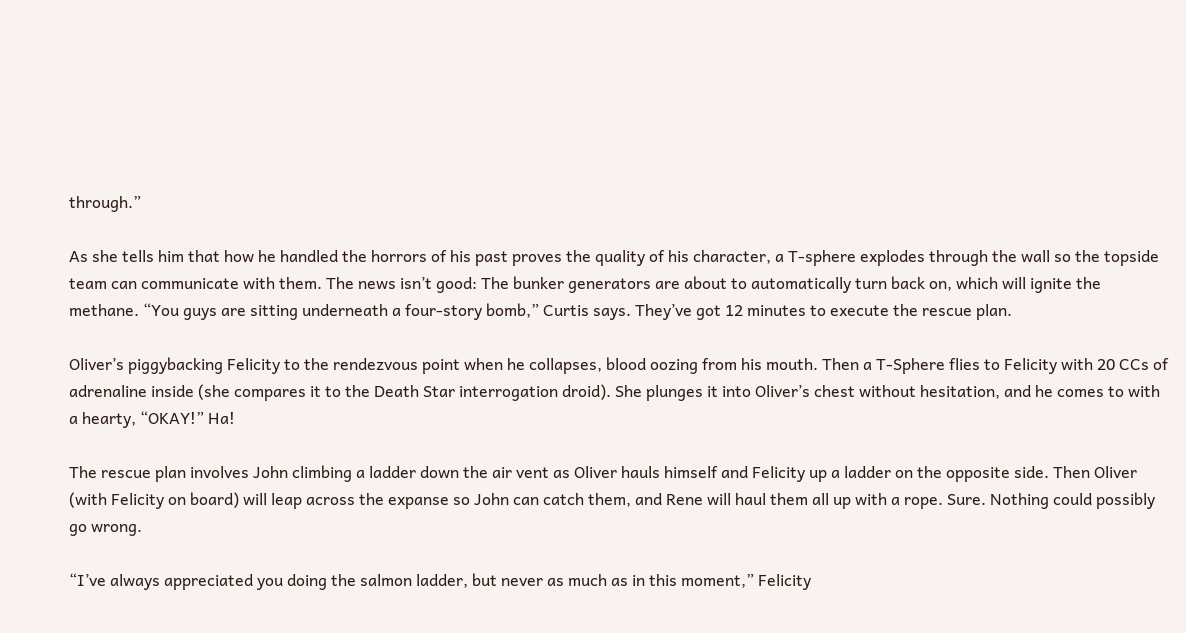through.”

As she tells him that how he handled the horrors of his past proves the quality of his character, a T-sphere explodes through the wall so the topside team can communicate with them. The news isn’t good: The bunker generators are about to automatically turn back on, which will ignite the methane. “You guys are sitting underneath a four-story bomb,” Curtis says. They’ve got 12 minutes to execute the rescue plan.

Oliver’s piggybacking Felicity to the rendezvous point when he collapses, blood oozing from his mouth. Then a T-Sphere flies to Felicity with 20 CCs of adrenaline inside (she compares it to the Death Star interrogation droid). She plunges it into Oliver’s chest without hesitation, and he comes to with a hearty, “OKAY!” Ha!

The rescue plan involves John climbing a ladder down the air vent as Oliver hauls himself and Felicity up a ladder on the opposite side. Then Oliver (with Felicity on board) will leap across the expanse so John can catch them, and Rene will haul them all up with a rope. Sure. Nothing could possibly go wrong.

“I’ve always appreciated you doing the salmon ladder, but never as much as in this moment,” Felicity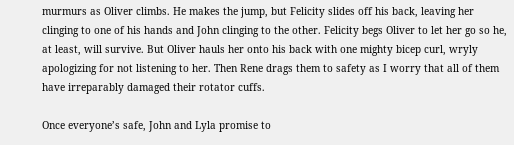murmurs as Oliver climbs. He makes the jump, but Felicity slides off his back, leaving her clinging to one of his hands and John clinging to the other. Felicity begs Oliver to let her go so he, at least, will survive. But Oliver hauls her onto his back with one mighty bicep curl, wryly apologizing for not listening to her. Then Rene drags them to safety as I worry that all of them have irreparably damaged their rotator cuffs.

Once everyone’s safe, John and Lyla promise to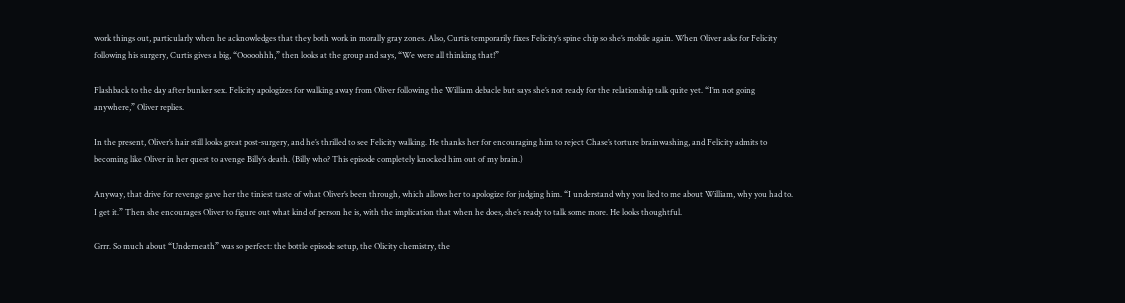work things out, particularly when he acknowledges that they both work in morally gray zones. Also, Curtis temporarily fixes Felicity’s spine chip so she’s mobile again. When Oliver asks for Felicity following his surgery, Curtis gives a big, “Ooooohhh,” then looks at the group and says, “We were all thinking that!”

Flashback to the day after bunker sex. Felicity apologizes for walking away from Oliver following the William debacle but says she’s not ready for the relationship talk quite yet. “I’m not going anywhere,” Oliver replies.

In the present, Oliver’s hair still looks great post-surgery, and he’s thrilled to see Felicity walking. He thanks her for encouraging him to reject Chase’s torture brainwashing, and Felicity admits to becoming like Oliver in her quest to avenge Billy’s death. (Billy who? This episode completely knocked him out of my brain.)

Anyway, that drive for revenge gave her the tiniest taste of what Oliver’s been through, which allows her to apologize for judging him. “I understand why you lied to me about William, why you had to. I get it.” Then she encourages Oliver to figure out what kind of person he is, with the implication that when he does, she’s ready to talk some more. He looks thoughtful.

Grrr. So much about “Underneath” was so perfect: the bottle episode setup, the Olicity chemistry, the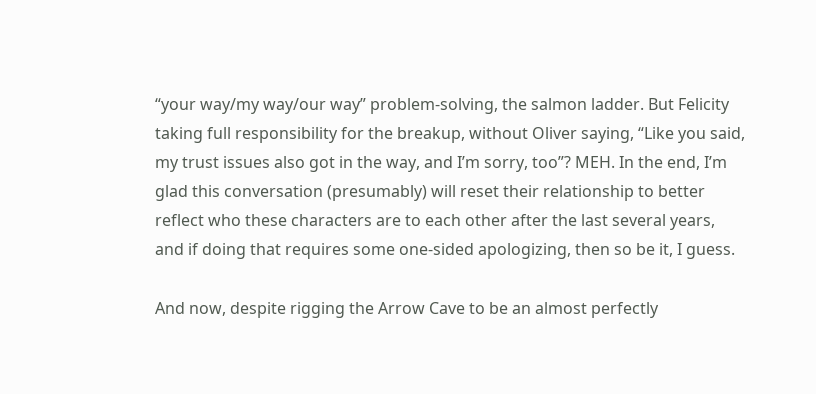“your way/my way/our way” problem-solving, the salmon ladder. But Felicity taking full responsibility for the breakup, without Oliver saying, “Like you said, my trust issues also got in the way, and I’m sorry, too”? MEH. In the end, I’m glad this conversation (presumably) will reset their relationship to better reflect who these characters are to each other after the last several years, and if doing that requires some one-sided apologizing, then so be it, I guess.

And now, despite rigging the Arrow Cave to be an almost perfectly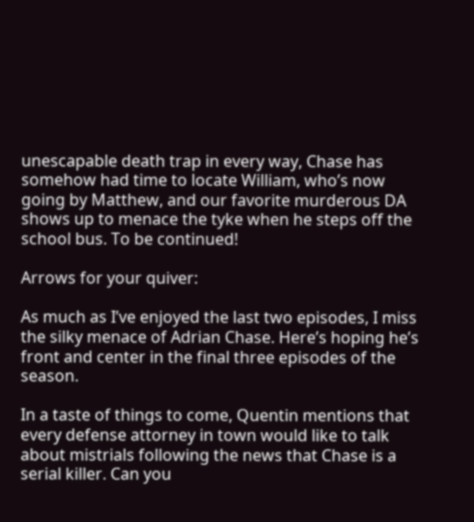unescapable death trap in every way, Chase has somehow had time to locate William, who’s now going by Matthew, and our favorite murderous DA shows up to menace the tyke when he steps off the school bus. To be continued!

Arrows for your quiver:

As much as I’ve enjoyed the last two episodes, I miss the silky menace of Adrian Chase. Here’s hoping he’s front and center in the final three episodes of the season.

In a taste of things to come, Quentin mentions that every defense attorney in town would like to talk about mistrials following the news that Chase is a serial killer. Can you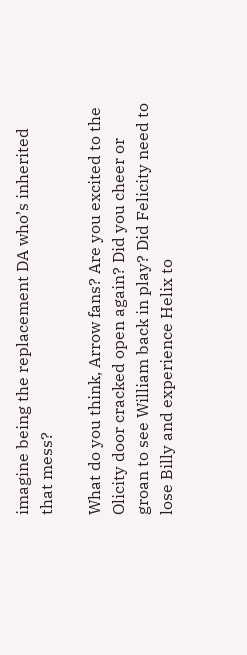imagine being the replacement DA who’s inherited that mess?

What do you think, Arrow fans? Are you excited to the Olicity door cracked open again? Did you cheer or groan to see William back in play? Did Felicity need to lose Billy and experience Helix to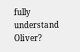fully understand Oliver?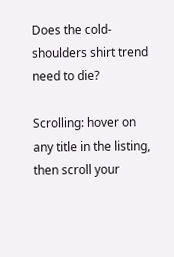Does the cold-shoulders shirt trend need to die?

Scrolling: hover on any title in the listing, then scroll your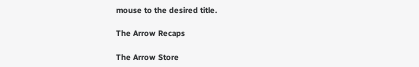mouse to the desired title.

The Arrow Recaps

The Arrow Store